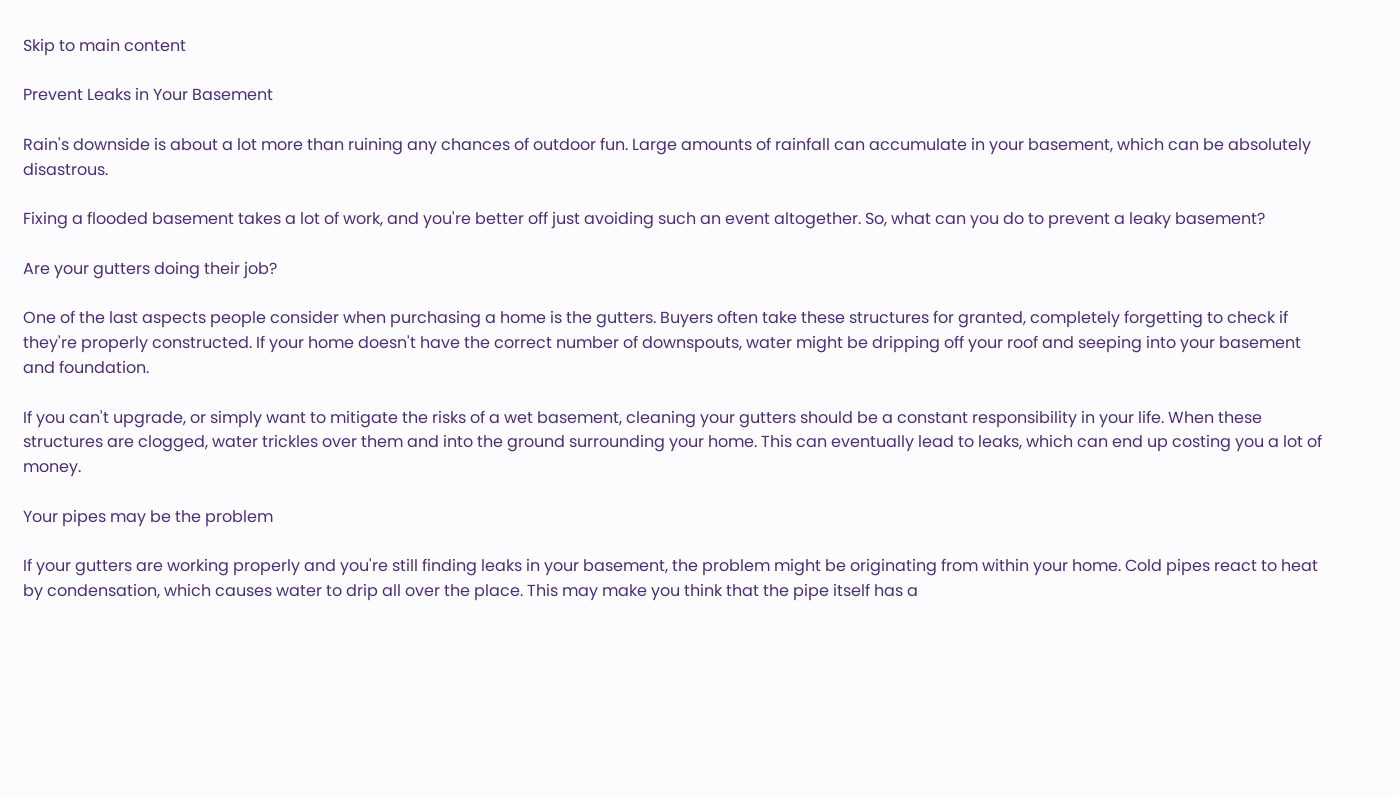Skip to main content

Prevent Leaks in Your Basement

Rain's downside is about a lot more than ruining any chances of outdoor fun. Large amounts of rainfall can accumulate in your basement, which can be absolutely disastrous.

Fixing a flooded basement takes a lot of work, and you're better off just avoiding such an event altogether. So, what can you do to prevent a leaky basement?

Are your gutters doing their job?

One of the last aspects people consider when purchasing a home is the gutters. Buyers often take these structures for granted, completely forgetting to check if they're properly constructed. If your home doesn't have the correct number of downspouts, water might be dripping off your roof and seeping into your basement and foundation.

If you can't upgrade, or simply want to mitigate the risks of a wet basement, cleaning your gutters should be a constant responsibility in your life. When these structures are clogged, water trickles over them and into the ground surrounding your home. This can eventually lead to leaks, which can end up costing you a lot of money.

Your pipes may be the problem

If your gutters are working properly and you're still finding leaks in your basement, the problem might be originating from within your home. Cold pipes react to heat by condensation, which causes water to drip all over the place. This may make you think that the pipe itself has a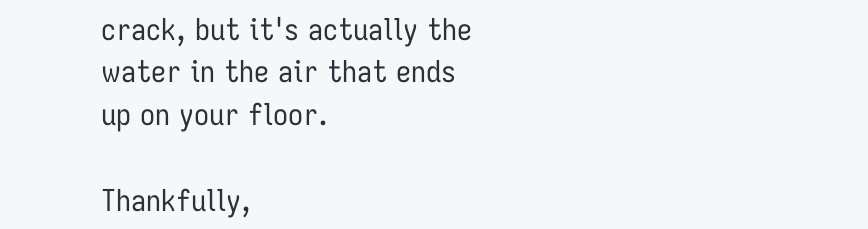crack, but it's actually the water in the air that ends up on your floor.

Thankfully,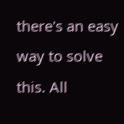there's an easy way to solve this. All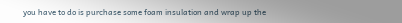you have to do is purchase some foam insulation and wrap up the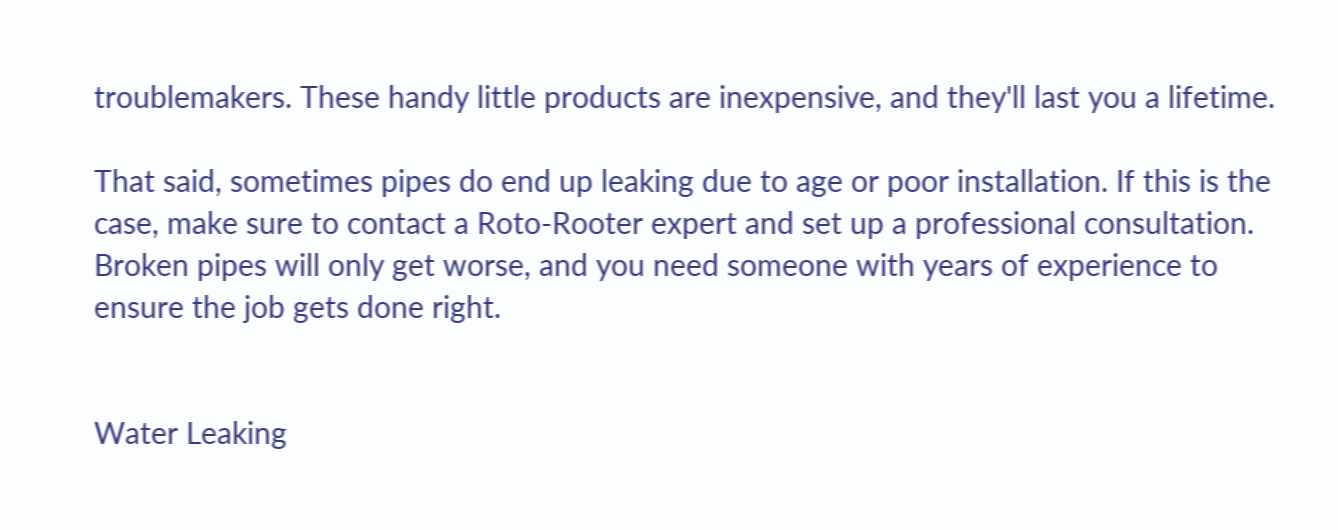troublemakers. These handy little products are inexpensive, and they'll last you a lifetime.

That said, sometimes pipes do end up leaking due to age or poor installation. If this is the case, make sure to contact a Roto-Rooter expert and set up a professional consultation. Broken pipes will only get worse, and you need someone with years of experience to ensure the job gets done right.


Water Leaking